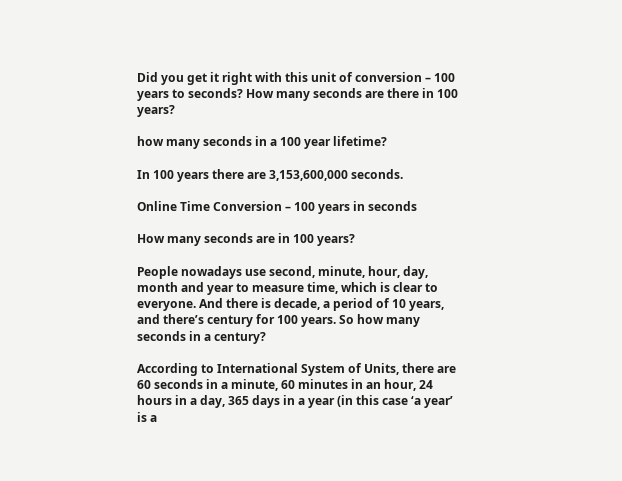Did you get it right with this unit of conversion – 100 years to seconds? How many seconds are there in 100 years?

how many seconds in a 100 year lifetime?

In 100 years there are 3,153,600,000 seconds.

Online Time Conversion – 100 years in seconds

How many seconds are in 100 years?

People nowadays use second, minute, hour, day, month and year to measure time, which is clear to everyone. And there is decade, a period of 10 years, and there’s century for 100 years. So how many seconds in a century?

According to International System of Units, there are 60 seconds in a minute, 60 minutes in an hour, 24 hours in a day, 365 days in a year (in this case ‘a year’ is a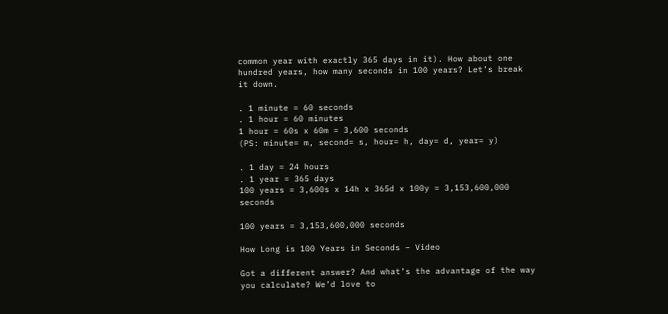common year with exactly 365 days in it). How about one hundred years, how many seconds in 100 years? Let’s break it down.

. 1 minute = 60 seconds
. 1 hour = 60 minutes
1 hour = 60s x 60m = 3,600 seconds
(PS: minute= m, second= s, hour= h, day= d, year= y)

. 1 day = 24 hours
. 1 year = 365 days
100 years = 3,600s x 14h x 365d x 100y = 3,153,600,000 seconds

100 years = 3,153,600,000 seconds

How Long is 100 Years in Seconds – Video

Got a different answer? And what’s the advantage of the way you calculate? We’d love to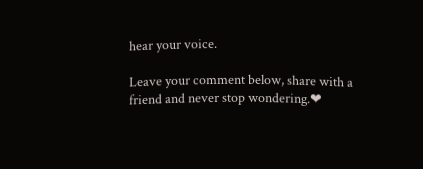hear your voice.

Leave your comment below, share with a friend and never stop wondering.❤